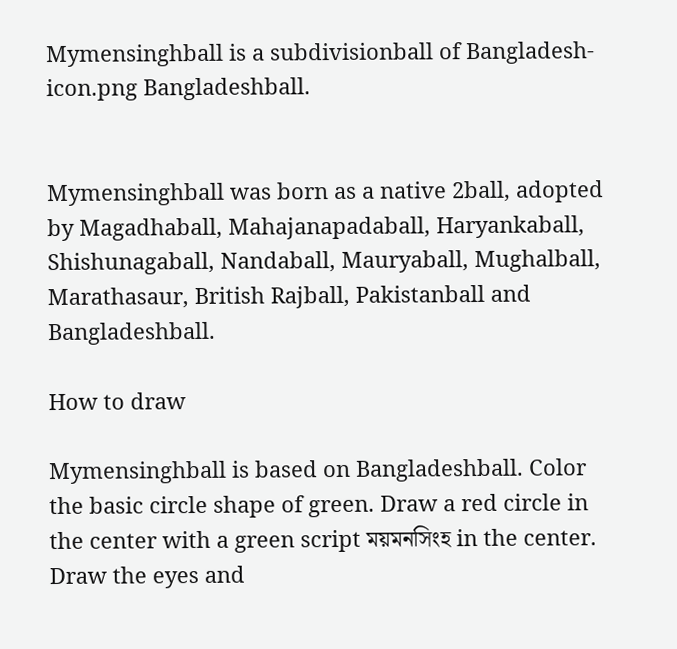Mymensinghball is a subdivisionball of Bangladesh-icon.png Bangladeshball.


Mymensinghball was born as a native 2ball, adopted by Magadhaball, Mahajanapadaball, Haryankaball, Shishunagaball, Nandaball, Mauryaball, Mughalball, Marathasaur, British Rajball, Pakistanball and Bangladeshball.

How to draw

Mymensinghball is based on Bangladeshball. Color the basic circle shape of green. Draw a red circle in the center with a green script ময়মনসিংহ in the center. Draw the eyes and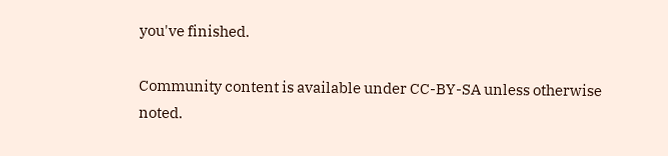you've finished.

Community content is available under CC-BY-SA unless otherwise noted.